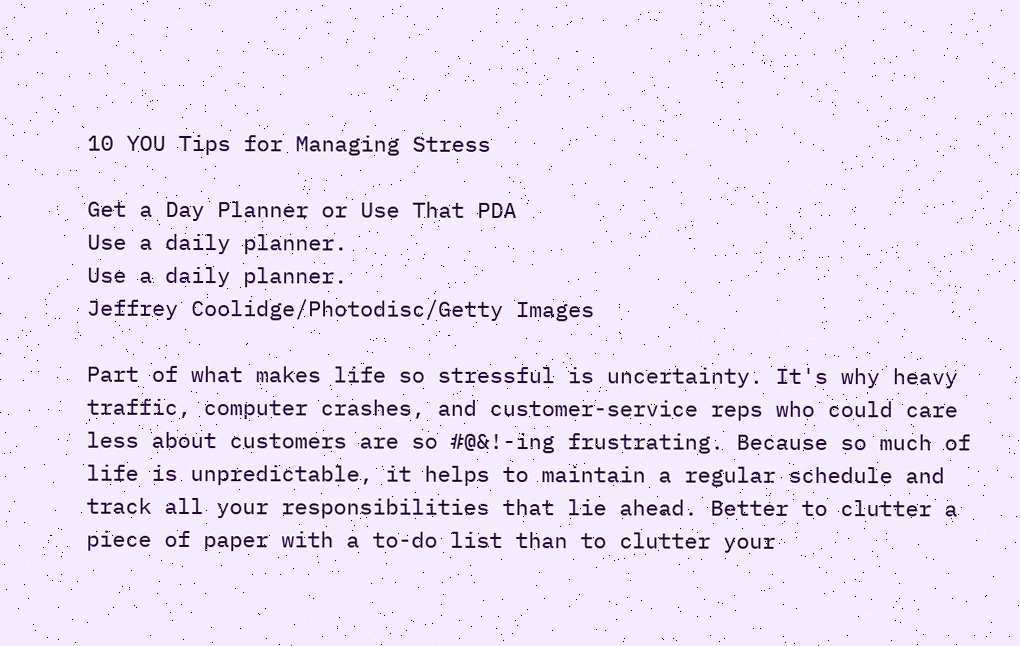10 YOU Tips for Managing Stress

Get a Day Planner or Use That PDA
Use a daily planner.
Use a daily planner.
Jeffrey Coolidge/Photodisc/Getty Images

Part of what makes life so stressful is uncertainty. It's why heavy traffic, computer crashes, and customer-service reps who could care less about customers are so #@&!-ing frustrating. Because so much of life is unpredictable, it helps to maintain a regular schedule and track all your responsibilities that lie ahead. Better to clutter a piece of paper with a to-do list than to clutter your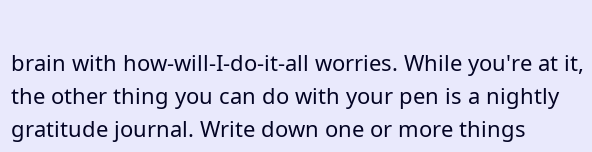brain with how-will-I-do-it-all worries. While you're at it, the other thing you can do with your pen is a nightly gratitude journal. Write down one or more things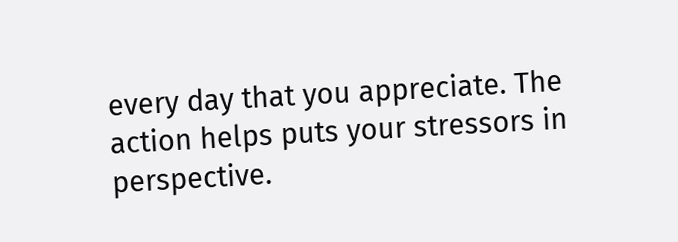every day that you appreciate. The action helps puts your stressors in perspective.